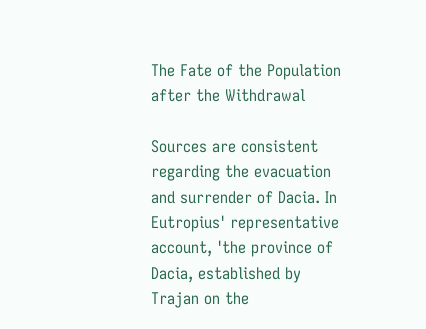The Fate of the Population after the Withdrawal

Sources are consistent regarding the evacuation and surrender of Dacia. In Eutropius' representative account, 'the province of Dacia, established by Trajan on the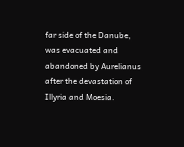far side of the Danube, was evacuated and abandoned by Aurelianus after the devastation of Illyria and Moesia.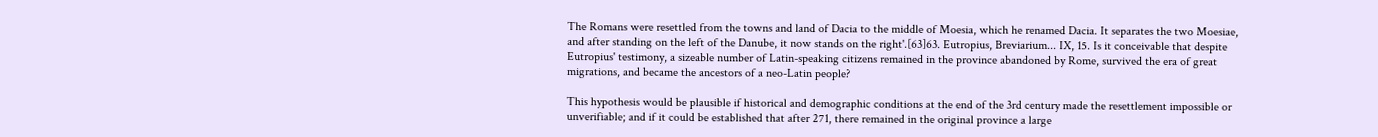The Romans were resettled from the towns and land of Dacia to the middle of Moesia, which he renamed Dacia. It separates the two Moesiae, and after standing on the left of the Danube, it now stands on the right'.[63]63. Eutropius, Breviarium... IX, 15. Is it conceivable that despite Eutropius' testimony, a sizeable number of Latin-speaking citizens remained in the province abandoned by Rome, survived the era of great migrations, and became the ancestors of a neo-Latin people?

This hypothesis would be plausible if historical and demographic conditions at the end of the 3rd century made the resettlement impossible or unverifiable; and if it could be established that after 271, there remained in the original province a large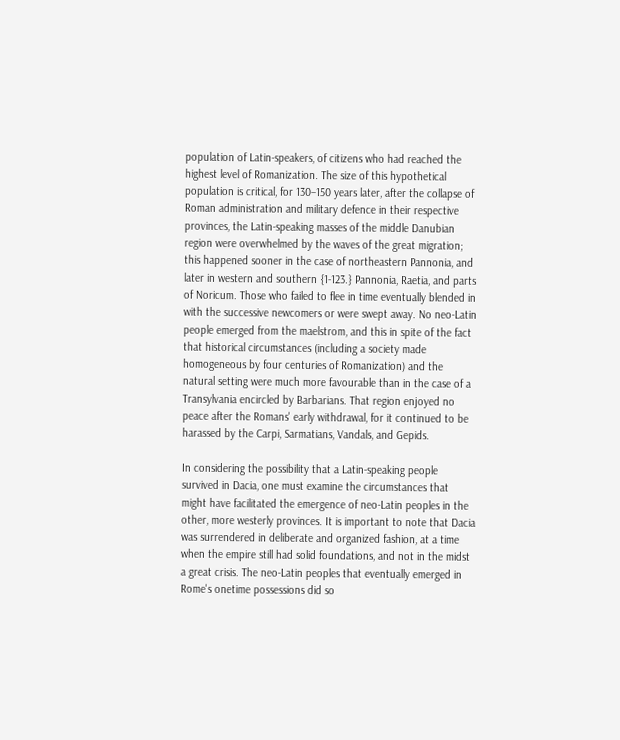population of Latin-speakers, of citizens who had reached the highest level of Romanization. The size of this hypothetical population is critical, for 130–150 years later, after the collapse of Roman administration and military defence in their respective provinces, the Latin-speaking masses of the middle Danubian region were overwhelmed by the waves of the great migration; this happened sooner in the case of northeastern Pannonia, and later in western and southern {1-123.} Pannonia, Raetia, and parts of Noricum. Those who failed to flee in time eventually blended in with the successive newcomers or were swept away. No neo-Latin people emerged from the maelstrom, and this in spite of the fact that historical circumstances (including a society made homogeneous by four centuries of Romanization) and the natural setting were much more favourable than in the case of a Transylvania encircled by Barbarians. That region enjoyed no peace after the Romans' early withdrawal, for it continued to be harassed by the Carpi, Sarmatians, Vandals, and Gepids.

In considering the possibility that a Latin-speaking people survived in Dacia, one must examine the circumstances that might have facilitated the emergence of neo-Latin peoples in the other, more westerly provinces. It is important to note that Dacia was surrendered in deliberate and organized fashion, at a time when the empire still had solid foundations, and not in the midst a great crisis. The neo-Latin peoples that eventually emerged in Rome's onetime possessions did so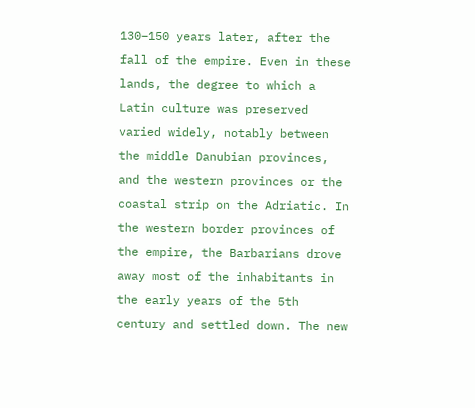130–150 years later, after the fall of the empire. Even in these lands, the degree to which a Latin culture was preserved varied widely, notably between the middle Danubian provinces, and the western provinces or the coastal strip on the Adriatic. In the western border provinces of the empire, the Barbarians drove away most of the inhabitants in the early years of the 5th century and settled down. The new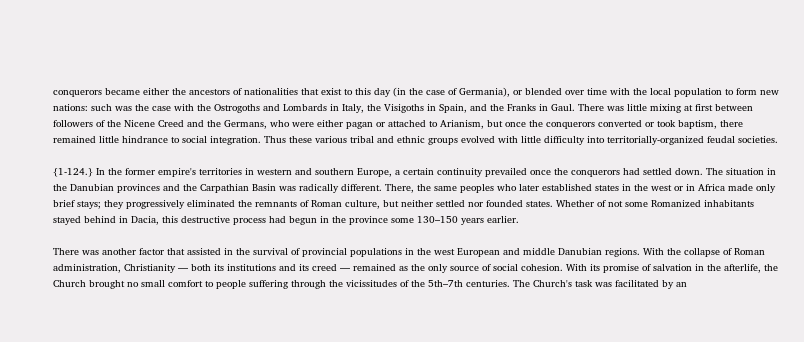conquerors became either the ancestors of nationalities that exist to this day (in the case of Germania), or blended over time with the local population to form new nations: such was the case with the Ostrogoths and Lombards in Italy, the Visigoths in Spain, and the Franks in Gaul. There was little mixing at first between followers of the Nicene Creed and the Germans, who were either pagan or attached to Arianism, but once the conquerors converted or took baptism, there remained little hindrance to social integration. Thus these various tribal and ethnic groups evolved with little difficulty into territorially-organized feudal societies.

{1-124.} In the former empire's territories in western and southern Europe, a certain continuity prevailed once the conquerors had settled down. The situation in the Danubian provinces and the Carpathian Basin was radically different. There, the same peoples who later established states in the west or in Africa made only brief stays; they progressively eliminated the remnants of Roman culture, but neither settled nor founded states. Whether of not some Romanized inhabitants stayed behind in Dacia, this destructive process had begun in the province some 130–150 years earlier.

There was another factor that assisted in the survival of provincial populations in the west European and middle Danubian regions. With the collapse of Roman administration, Christianity — both its institutions and its creed — remained as the only source of social cohesion. With its promise of salvation in the afterlife, the Church brought no small comfort to people suffering through the vicissitudes of the 5th–7th centuries. The Church's task was facilitated by an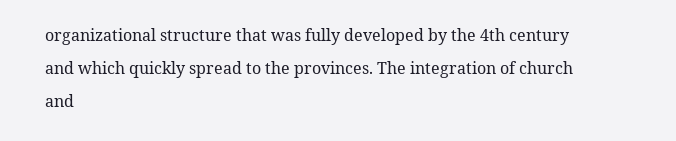organizational structure that was fully developed by the 4th century and which quickly spread to the provinces. The integration of church and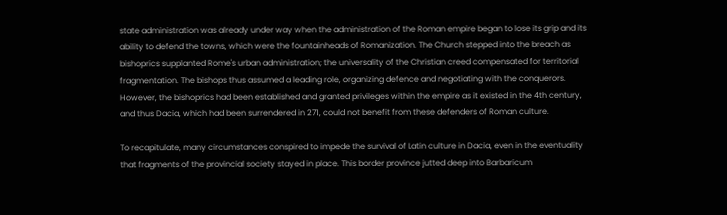state administration was already under way when the administration of the Roman empire began to lose its grip and its ability to defend the towns, which were the fountainheads of Romanization. The Church stepped into the breach as bishoprics supplanted Rome's urban administration; the universality of the Christian creed compensated for territorial fragmentation. The bishops thus assumed a leading role, organizing defence and negotiating with the conquerors. However, the bishoprics had been established and granted privileges within the empire as it existed in the 4th century, and thus Dacia, which had been surrendered in 271, could not benefit from these defenders of Roman culture.

To recapitulate, many circumstances conspired to impede the survival of Latin culture in Dacia, even in the eventuality that fragments of the provincial society stayed in place. This border province jutted deep into Barbaricum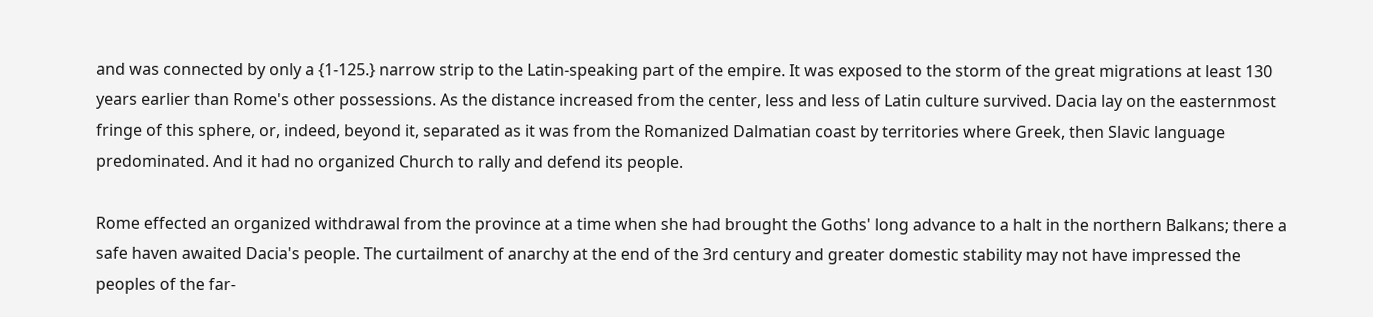and was connected by only a {1-125.} narrow strip to the Latin-speaking part of the empire. It was exposed to the storm of the great migrations at least 130 years earlier than Rome's other possessions. As the distance increased from the center, less and less of Latin culture survived. Dacia lay on the easternmost fringe of this sphere, or, indeed, beyond it, separated as it was from the Romanized Dalmatian coast by territories where Greek, then Slavic language predominated. And it had no organized Church to rally and defend its people.

Rome effected an organized withdrawal from the province at a time when she had brought the Goths' long advance to a halt in the northern Balkans; there a safe haven awaited Dacia's people. The curtailment of anarchy at the end of the 3rd century and greater domestic stability may not have impressed the peoples of the far-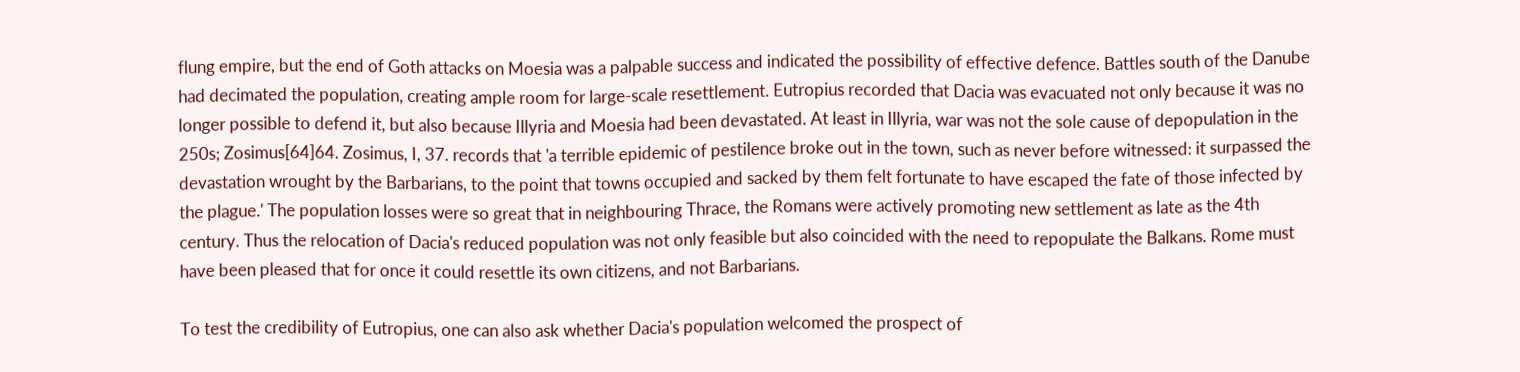flung empire, but the end of Goth attacks on Moesia was a palpable success and indicated the possibility of effective defence. Battles south of the Danube had decimated the population, creating ample room for large-scale resettlement. Eutropius recorded that Dacia was evacuated not only because it was no longer possible to defend it, but also because Illyria and Moesia had been devastated. At least in Illyria, war was not the sole cause of depopulation in the 250s; Zosimus[64]64. Zosimus, I, 37. records that 'a terrible epidemic of pestilence broke out in the town, such as never before witnessed: it surpassed the devastation wrought by the Barbarians, to the point that towns occupied and sacked by them felt fortunate to have escaped the fate of those infected by the plague.' The population losses were so great that in neighbouring Thrace, the Romans were actively promoting new settlement as late as the 4th century. Thus the relocation of Dacia's reduced population was not only feasible but also coincided with the need to repopulate the Balkans. Rome must have been pleased that for once it could resettle its own citizens, and not Barbarians.

To test the credibility of Eutropius, one can also ask whether Dacia's population welcomed the prospect of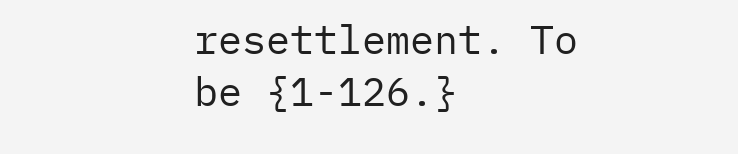resettlement. To be {1-126.}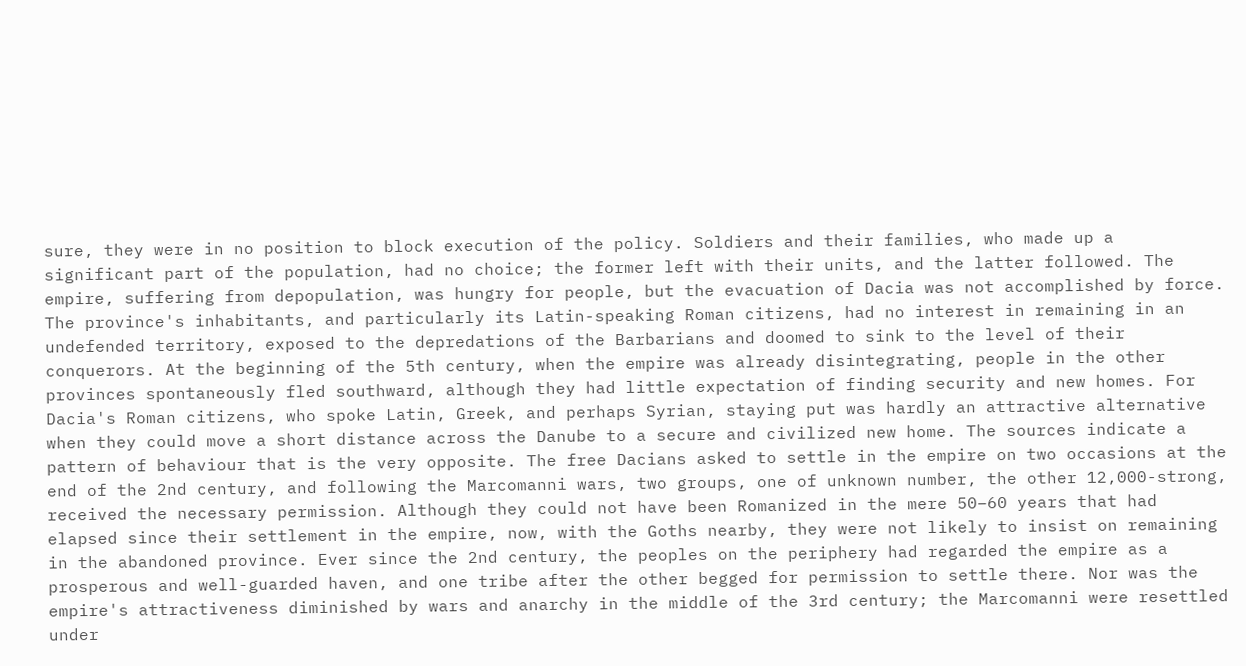sure, they were in no position to block execution of the policy. Soldiers and their families, who made up a significant part of the population, had no choice; the former left with their units, and the latter followed. The empire, suffering from depopulation, was hungry for people, but the evacuation of Dacia was not accomplished by force. The province's inhabitants, and particularly its Latin-speaking Roman citizens, had no interest in remaining in an undefended territory, exposed to the depredations of the Barbarians and doomed to sink to the level of their conquerors. At the beginning of the 5th century, when the empire was already disintegrating, people in the other provinces spontaneously fled southward, although they had little expectation of finding security and new homes. For Dacia's Roman citizens, who spoke Latin, Greek, and perhaps Syrian, staying put was hardly an attractive alternative when they could move a short distance across the Danube to a secure and civilized new home. The sources indicate a pattern of behaviour that is the very opposite. The free Dacians asked to settle in the empire on two occasions at the end of the 2nd century, and following the Marcomanni wars, two groups, one of unknown number, the other 12,000-strong, received the necessary permission. Although they could not have been Romanized in the mere 50–60 years that had elapsed since their settlement in the empire, now, with the Goths nearby, they were not likely to insist on remaining in the abandoned province. Ever since the 2nd century, the peoples on the periphery had regarded the empire as a prosperous and well-guarded haven, and one tribe after the other begged for permission to settle there. Nor was the empire's attractiveness diminished by wars and anarchy in the middle of the 3rd century; the Marcomanni were resettled under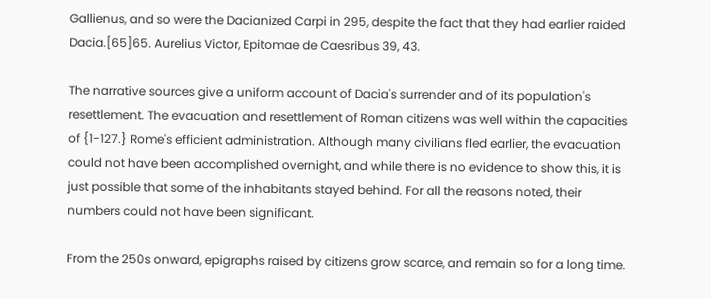Gallienus, and so were the Dacianized Carpi in 295, despite the fact that they had earlier raided Dacia.[65]65. Aurelius Victor, Epitomae de Caesribus 39, 43.

The narrative sources give a uniform account of Dacia's surrender and of its population's resettlement. The evacuation and resettlement of Roman citizens was well within the capacities of {1-127.} Rome's efficient administration. Although many civilians fled earlier, the evacuation could not have been accomplished overnight, and while there is no evidence to show this, it is just possible that some of the inhabitants stayed behind. For all the reasons noted, their numbers could not have been significant.

From the 250s onward, epigraphs raised by citizens grow scarce, and remain so for a long time.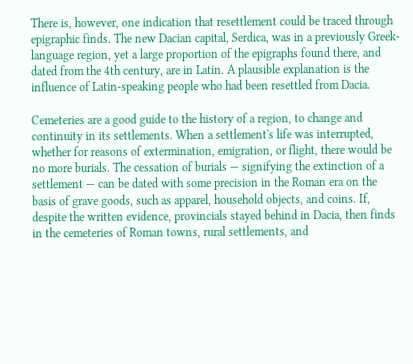There is, however, one indication that resettlement could be traced through epigraphic finds. The new Dacian capital, Serdica, was in a previously Greek-language region, yet a large proportion of the epigraphs found there, and dated from the 4th century, are in Latin. A plausible explanation is the influence of Latin-speaking people who had been resettled from Dacia.

Cemeteries are a good guide to the history of a region, to change and continuity in its settlements. When a settlement's life was interrupted, whether for reasons of extermination, emigration, or flight, there would be no more burials. The cessation of burials — signifying the extinction of a settlement — can be dated with some precision in the Roman era on the basis of grave goods, such as apparel, household objects, and coins. If, despite the written evidence, provincials stayed behind in Dacia, then finds in the cemeteries of Roman towns, rural settlements, and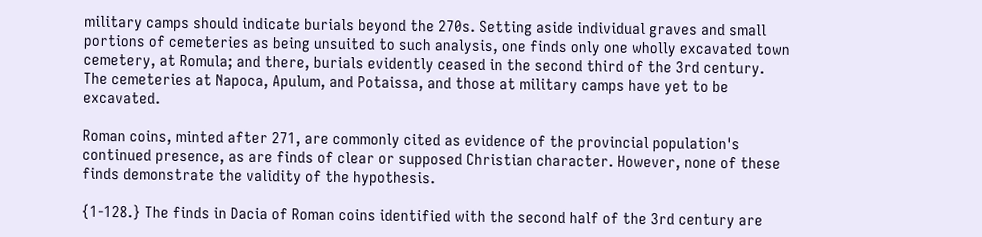military camps should indicate burials beyond the 270s. Setting aside individual graves and small portions of cemeteries as being unsuited to such analysis, one finds only one wholly excavated town cemetery, at Romula; and there, burials evidently ceased in the second third of the 3rd century. The cemeteries at Napoca, Apulum, and Potaissa, and those at military camps have yet to be excavated.

Roman coins, minted after 271, are commonly cited as evidence of the provincial population's continued presence, as are finds of clear or supposed Christian character. However, none of these finds demonstrate the validity of the hypothesis.

{1-128.} The finds in Dacia of Roman coins identified with the second half of the 3rd century are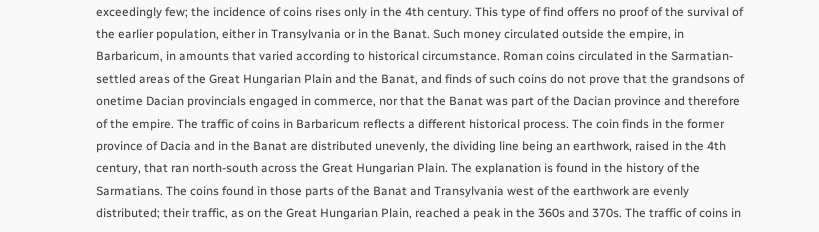exceedingly few; the incidence of coins rises only in the 4th century. This type of find offers no proof of the survival of the earlier population, either in Transylvania or in the Banat. Such money circulated outside the empire, in Barbaricum, in amounts that varied according to historical circumstance. Roman coins circulated in the Sarmatian-settled areas of the Great Hungarian Plain and the Banat, and finds of such coins do not prove that the grandsons of onetime Dacian provincials engaged in commerce, nor that the Banat was part of the Dacian province and therefore of the empire. The traffic of coins in Barbaricum reflects a different historical process. The coin finds in the former province of Dacia and in the Banat are distributed unevenly, the dividing line being an earthwork, raised in the 4th century, that ran north-south across the Great Hungarian Plain. The explanation is found in the history of the Sarmatians. The coins found in those parts of the Banat and Transylvania west of the earthwork are evenly distributed; their traffic, as on the Great Hungarian Plain, reached a peak in the 360s and 370s. The traffic of coins in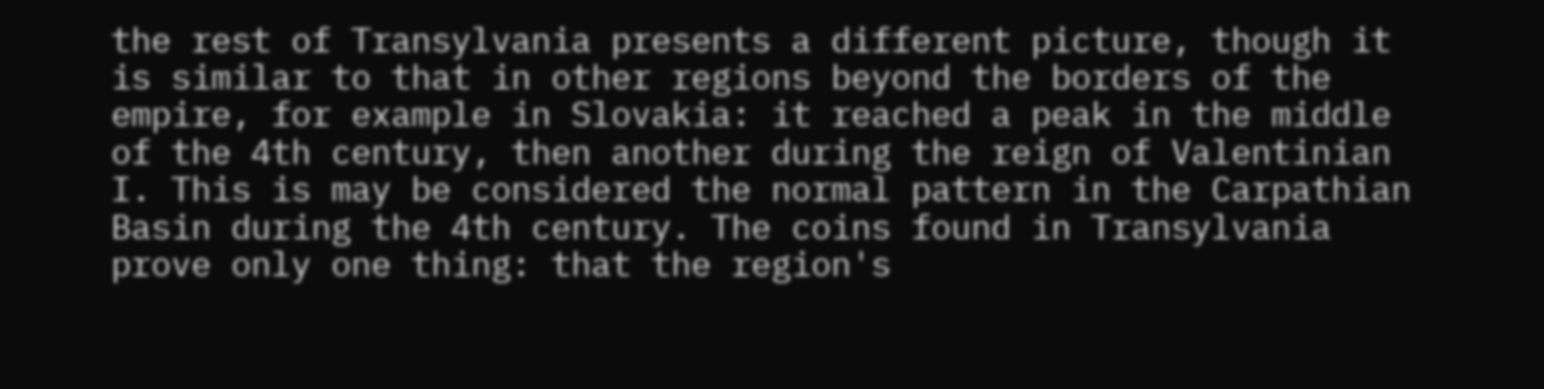the rest of Transylvania presents a different picture, though it is similar to that in other regions beyond the borders of the empire, for example in Slovakia: it reached a peak in the middle of the 4th century, then another during the reign of Valentinian I. This is may be considered the normal pattern in the Carpathian Basin during the 4th century. The coins found in Transylvania prove only one thing: that the region's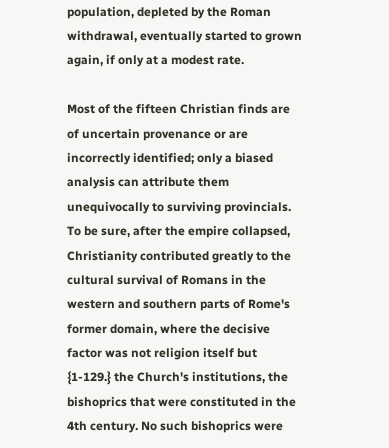population, depleted by the Roman withdrawal, eventually started to grown again, if only at a modest rate.

Most of the fifteen Christian finds are of uncertain provenance or are incorrectly identified; only a biased analysis can attribute them unequivocally to surviving provincials. To be sure, after the empire collapsed, Christianity contributed greatly to the cultural survival of Romans in the western and southern parts of Rome's former domain, where the decisive factor was not religion itself but {1-129.} the Church's institutions, the bishoprics that were constituted in the 4th century. No such bishoprics were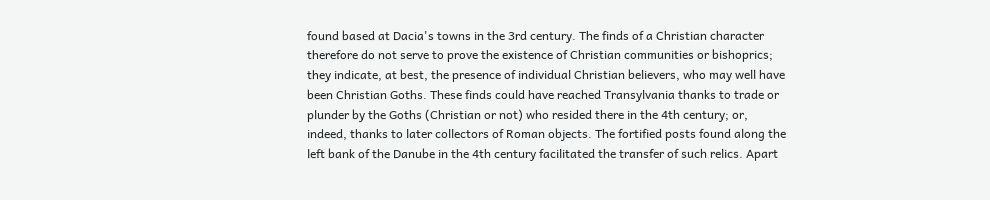found based at Dacia's towns in the 3rd century. The finds of a Christian character therefore do not serve to prove the existence of Christian communities or bishoprics; they indicate, at best, the presence of individual Christian believers, who may well have been Christian Goths. These finds could have reached Transylvania thanks to trade or plunder by the Goths (Christian or not) who resided there in the 4th century; or, indeed, thanks to later collectors of Roman objects. The fortified posts found along the left bank of the Danube in the 4th century facilitated the transfer of such relics. Apart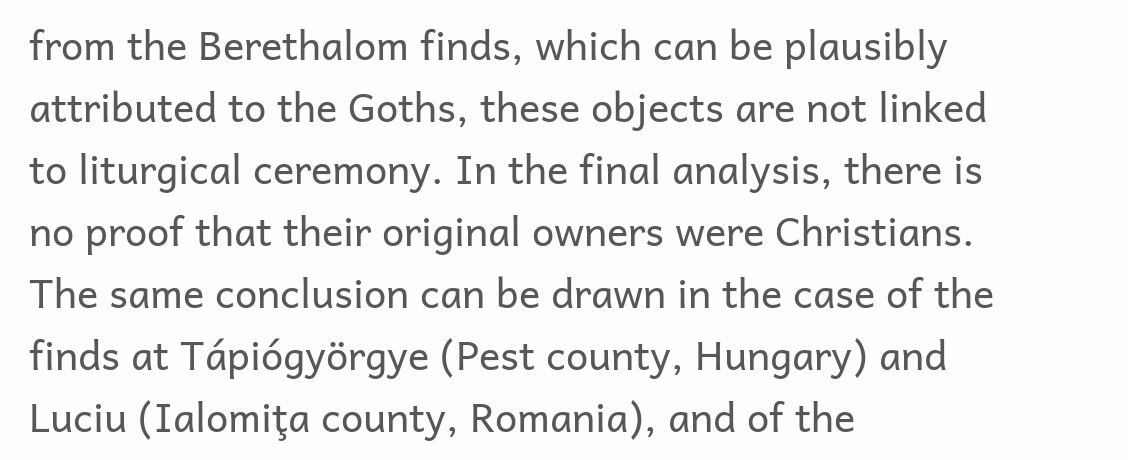from the Berethalom finds, which can be plausibly attributed to the Goths, these objects are not linked to liturgical ceremony. In the final analysis, there is no proof that their original owners were Christians. The same conclusion can be drawn in the case of the finds at Tápiógyörgye (Pest county, Hungary) and Luciu (Ialomiţa county, Romania), and of the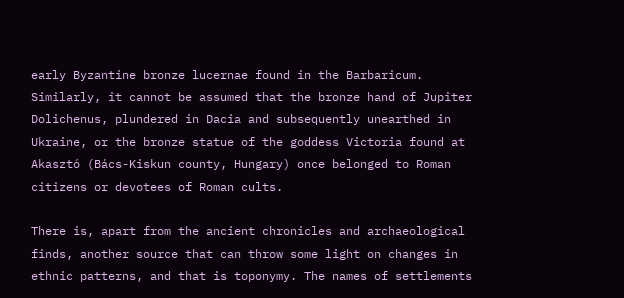early Byzantine bronze lucernae found in the Barbaricum. Similarly, it cannot be assumed that the bronze hand of Jupiter Dolichenus, plundered in Dacia and subsequently unearthed in Ukraine, or the bronze statue of the goddess Victoria found at Akasztó (Bács-Kiskun county, Hungary) once belonged to Roman citizens or devotees of Roman cults.

There is, apart from the ancient chronicles and archaeological finds, another source that can throw some light on changes in ethnic patterns, and that is toponymy. The names of settlements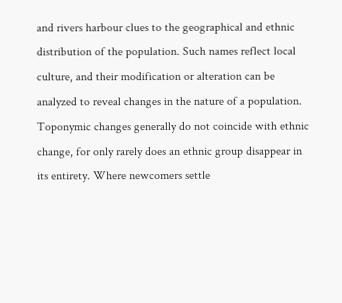and rivers harbour clues to the geographical and ethnic distribution of the population. Such names reflect local culture, and their modification or alteration can be analyzed to reveal changes in the nature of a population. Toponymic changes generally do not coincide with ethnic change, for only rarely does an ethnic group disappear in its entirety. Where newcomers settle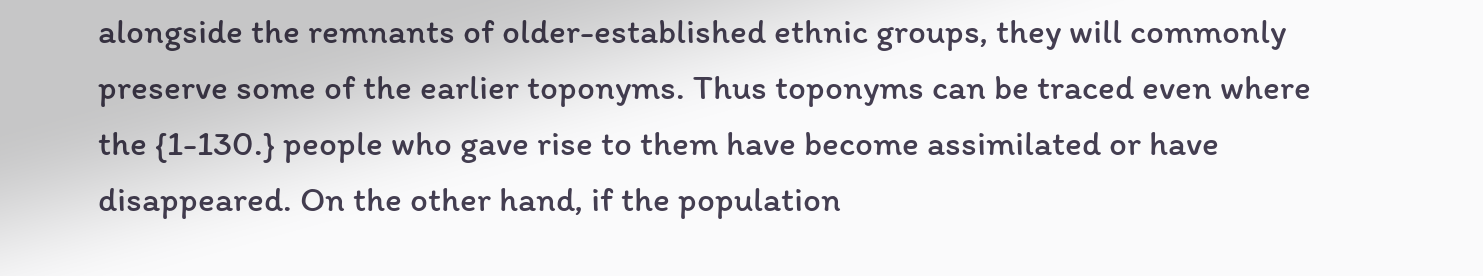alongside the remnants of older-established ethnic groups, they will commonly preserve some of the earlier toponyms. Thus toponyms can be traced even where the {1-130.} people who gave rise to them have become assimilated or have disappeared. On the other hand, if the population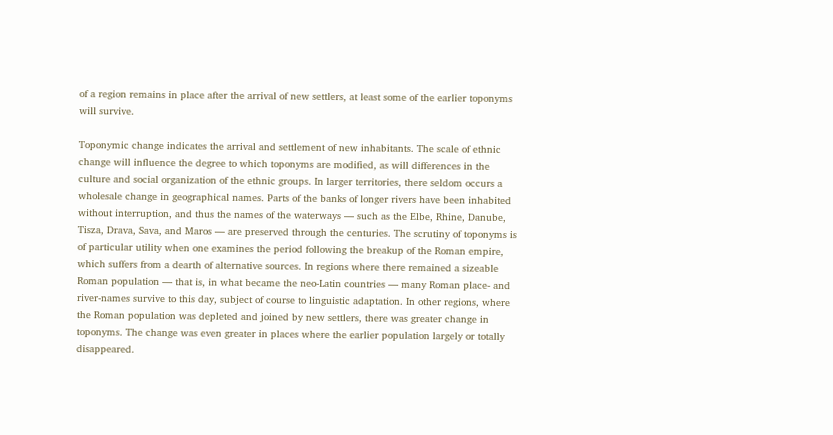of a region remains in place after the arrival of new settlers, at least some of the earlier toponyms will survive.

Toponymic change indicates the arrival and settlement of new inhabitants. The scale of ethnic change will influence the degree to which toponyms are modified, as will differences in the culture and social organization of the ethnic groups. In larger territories, there seldom occurs a wholesale change in geographical names. Parts of the banks of longer rivers have been inhabited without interruption, and thus the names of the waterways — such as the Elbe, Rhine, Danube, Tisza, Drava, Sava, and Maros — are preserved through the centuries. The scrutiny of toponyms is of particular utility when one examines the period following the breakup of the Roman empire, which suffers from a dearth of alternative sources. In regions where there remained a sizeable Roman population — that is, in what became the neo-Latin countries — many Roman place- and river-names survive to this day, subject of course to linguistic adaptation. In other regions, where the Roman population was depleted and joined by new settlers, there was greater change in toponyms. The change was even greater in places where the earlier population largely or totally disappeared.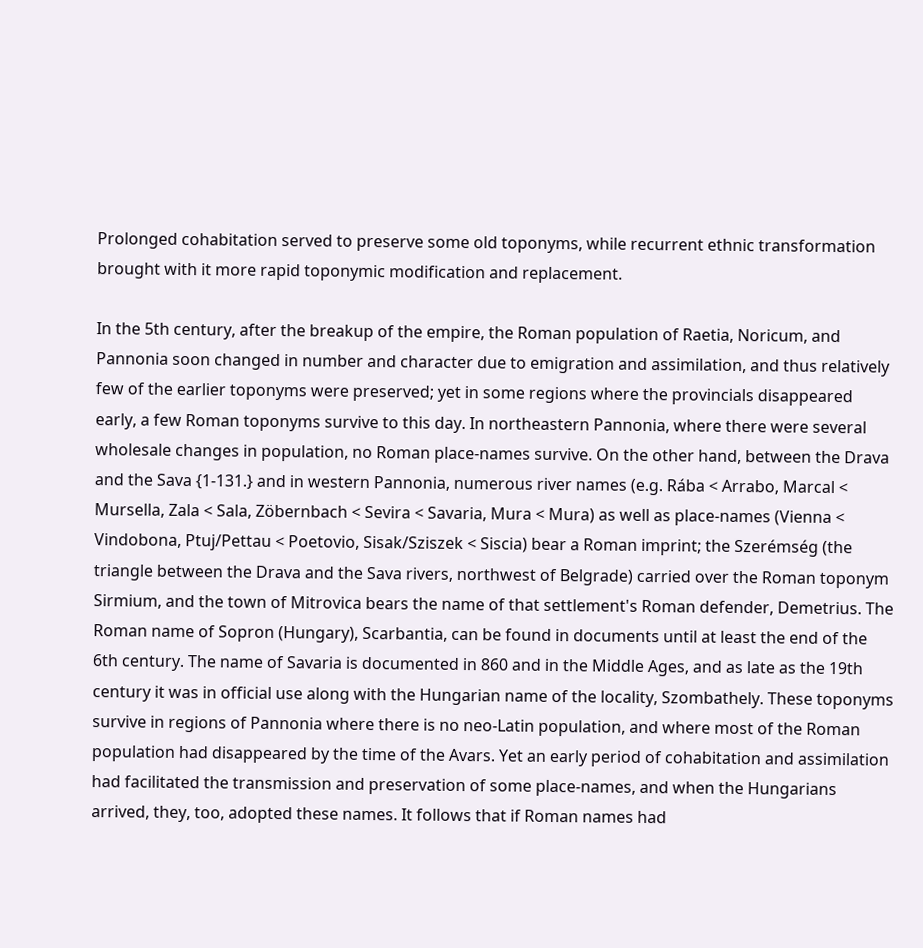Prolonged cohabitation served to preserve some old toponyms, while recurrent ethnic transformation brought with it more rapid toponymic modification and replacement.

In the 5th century, after the breakup of the empire, the Roman population of Raetia, Noricum, and Pannonia soon changed in number and character due to emigration and assimilation, and thus relatively few of the earlier toponyms were preserved; yet in some regions where the provincials disappeared early, a few Roman toponyms survive to this day. In northeastern Pannonia, where there were several wholesale changes in population, no Roman place-names survive. On the other hand, between the Drava and the Sava {1-131.} and in western Pannonia, numerous river names (e.g. Rába < Arrabo, Marcal < Mursella, Zala < Sala, Zöbernbach < Sevira < Savaria, Mura < Mura) as well as place-names (Vienna < Vindobona, Ptuj/Pettau < Poetovio, Sisak/Sziszek < Siscia) bear a Roman imprint; the Szerémség (the triangle between the Drava and the Sava rivers, northwest of Belgrade) carried over the Roman toponym Sirmium, and the town of Mitrovica bears the name of that settlement's Roman defender, Demetrius. The Roman name of Sopron (Hungary), Scarbantia, can be found in documents until at least the end of the 6th century. The name of Savaria is documented in 860 and in the Middle Ages, and as late as the 19th century it was in official use along with the Hungarian name of the locality, Szombathely. These toponyms survive in regions of Pannonia where there is no neo-Latin population, and where most of the Roman population had disappeared by the time of the Avars. Yet an early period of cohabitation and assimilation had facilitated the transmission and preservation of some place-names, and when the Hungarians arrived, they, too, adopted these names. It follows that if Roman names had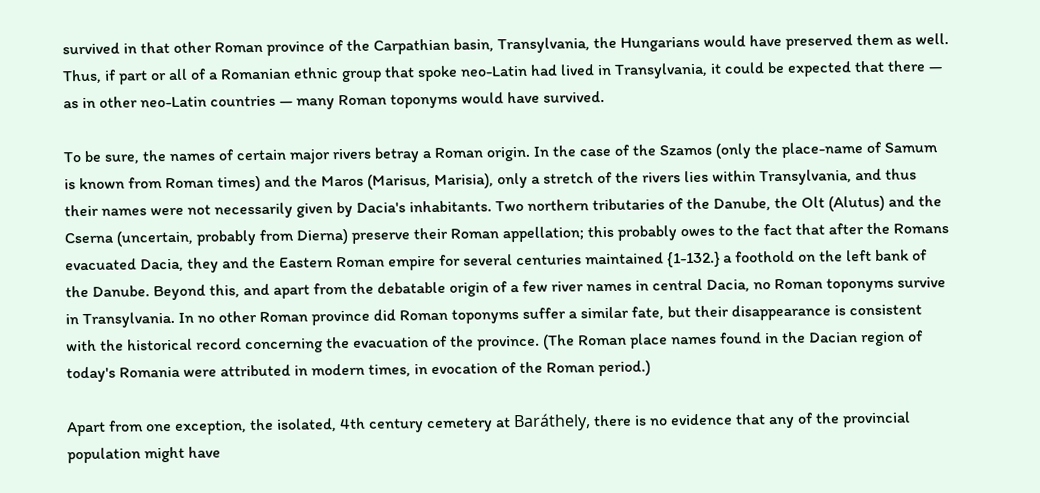survived in that other Roman province of the Carpathian basin, Transylvania, the Hungarians would have preserved them as well. Thus, if part or all of a Romanian ethnic group that spoke neo-Latin had lived in Transylvania, it could be expected that there — as in other neo-Latin countries — many Roman toponyms would have survived.

To be sure, the names of certain major rivers betray a Roman origin. In the case of the Szamos (only the place-name of Samum is known from Roman times) and the Maros (Marisus, Marisia), only a stretch of the rivers lies within Transylvania, and thus their names were not necessarily given by Dacia's inhabitants. Two northern tributaries of the Danube, the Olt (Alutus) and the Cserna (uncertain, probably from Dierna) preserve their Roman appellation; this probably owes to the fact that after the Romans evacuated Dacia, they and the Eastern Roman empire for several centuries maintained {1-132.} a foothold on the left bank of the Danube. Beyond this, and apart from the debatable origin of a few river names in central Dacia, no Roman toponyms survive in Transylvania. In no other Roman province did Roman toponyms suffer a similar fate, but their disappearance is consistent with the historical record concerning the evacuation of the province. (The Roman place names found in the Dacian region of today's Romania were attributed in modern times, in evocation of the Roman period.)

Apart from one exception, the isolated, 4th century cemetery at Baráthely, there is no evidence that any of the provincial population might have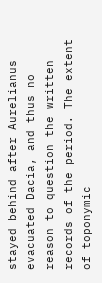stayed behind after Aurelianus evacuated Dacia, and thus no reason to question the written records of the period. The extent of toponymic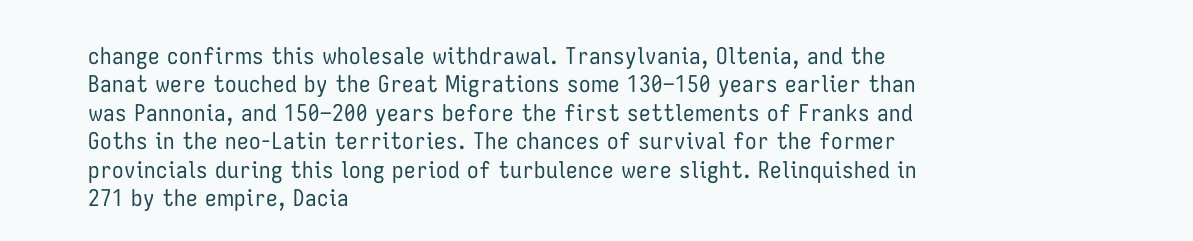change confirms this wholesale withdrawal. Transylvania, Oltenia, and the Banat were touched by the Great Migrations some 130–150 years earlier than was Pannonia, and 150–200 years before the first settlements of Franks and Goths in the neo-Latin territories. The chances of survival for the former provincials during this long period of turbulence were slight. Relinquished in 271 by the empire, Dacia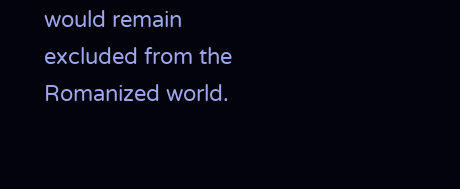would remain excluded from the Romanized world.